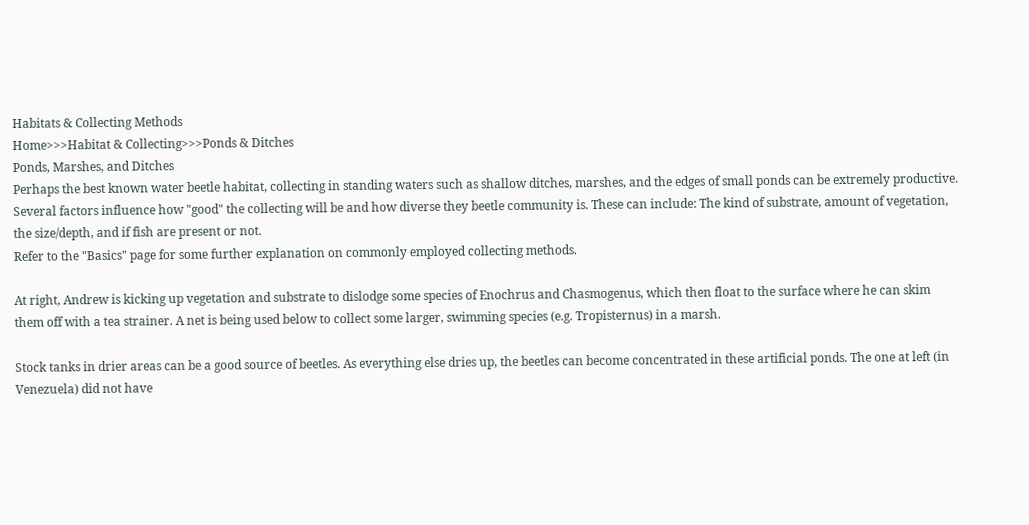Habitats & Collecting Methods
Home>>>Habitat & Collecting>>>Ponds & Ditches
Ponds, Marshes, and Ditches
Perhaps the best known water beetle habitat, collecting in standing waters such as shallow ditches, marshes, and the edges of small ponds can be extremely productive. Several factors influence how "good" the collecting will be and how diverse they beetle community is. These can include: The kind of substrate, amount of vegetation, the size/depth, and if fish are present or not.
Refer to the "Basics" page for some further explanation on commonly employed collecting methods.

At right, Andrew is kicking up vegetation and substrate to dislodge some species of Enochrus and Chasmogenus, which then float to the surface where he can skim them off with a tea strainer. A net is being used below to collect some larger, swimming species (e.g. Tropisternus) in a marsh.

Stock tanks in drier areas can be a good source of beetles. As everything else dries up, the beetles can become concentrated in these artificial ponds. The one at left (in Venezuela) did not have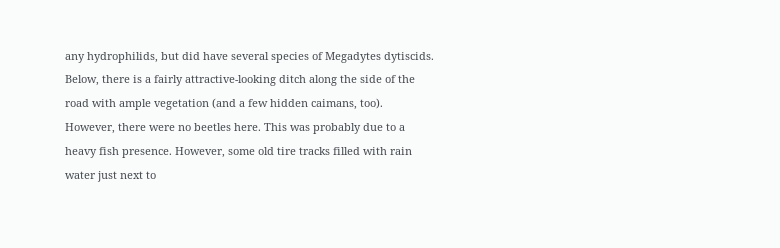any hydrophilids, but did have several species of Megadytes dytiscids.
Below, there is a fairly attractive-looking ditch along the side of the road with ample vegetation (and a few hidden caimans, too). However, there were no beetles here. This was probably due to a heavy fish presence. However, some old tire tracks filled with rain water just next to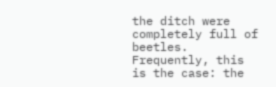the ditch were completely full of beetles. Frequently, this is the case: the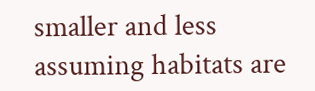smaller and less assuming habitats are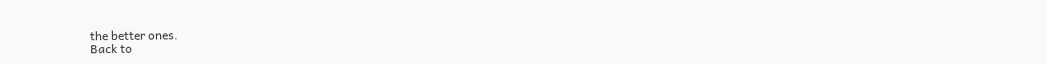the better ones.
Back to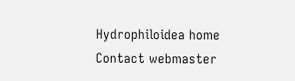Hydrophiloidea home
Contact webmaster